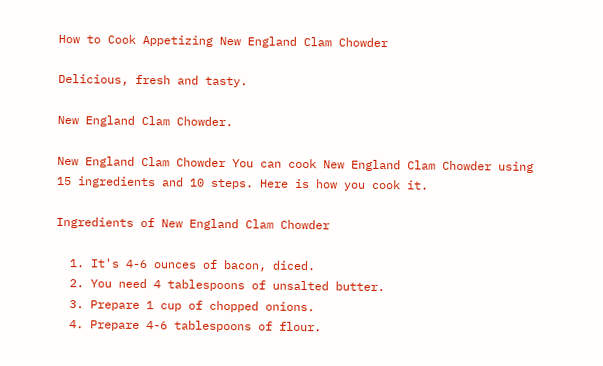How to Cook Appetizing New England Clam Chowder

Delicious, fresh and tasty.

New England Clam Chowder.

New England Clam Chowder You can cook New England Clam Chowder using 15 ingredients and 10 steps. Here is how you cook it.

Ingredients of New England Clam Chowder

  1. It's 4-6 ounces of bacon, diced.
  2. You need 4 tablespoons of unsalted butter.
  3. Prepare 1 cup of chopped onions.
  4. Prepare 4-6 tablespoons of flour.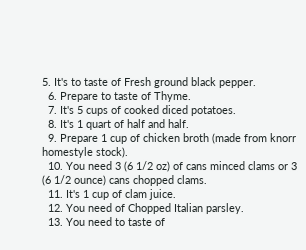5. It's to taste of Fresh ground black pepper.
  6. Prepare to taste of Thyme.
  7. It's 5 cups of cooked diced potatoes.
  8. It's 1 quart of half and half.
  9. Prepare 1 cup of chicken broth (made from knorr homestyle stock).
  10. You need 3 (6 1/2 oz) of cans minced clams or 3 (6 1/2 ounce) cans chopped clams.
  11. It's 1 cup of clam juice.
  12. You need of Chopped Italian parsley.
  13. You need to taste of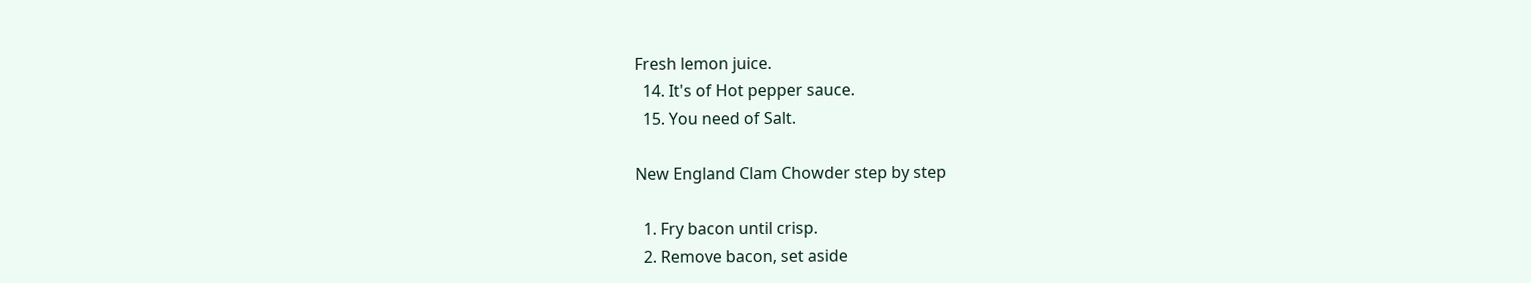Fresh lemon juice.
  14. It's of Hot pepper sauce.
  15. You need of Salt.

New England Clam Chowder step by step

  1. Fry bacon until crisp.
  2. Remove bacon, set aside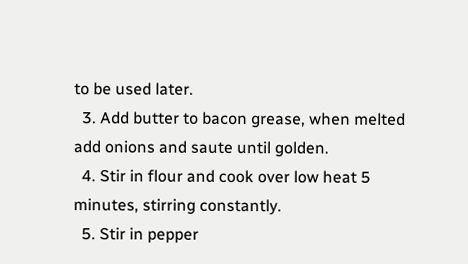to be used later.
  3. Add butter to bacon grease, when melted add onions and saute until golden.
  4. Stir in flour and cook over low heat 5 minutes, stirring constantly.
  5. Stir in pepper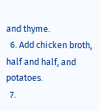and thyme.
  6. Add chicken broth, half and half, and potatoes.
  7.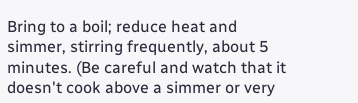Bring to a boil; reduce heat and simmer, stirring frequently, about 5 minutes. (Be careful and watch that it doesn't cook above a simmer or very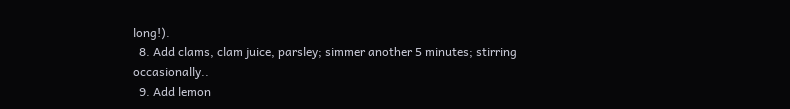long!).
  8. Add clams, clam juice, parsley; simmer another 5 minutes; stirring occasionally..
  9. Add lemon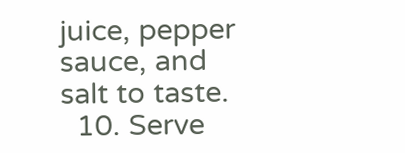juice, pepper sauce, and salt to taste.
  10. Serve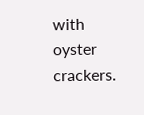with oyster crackers.